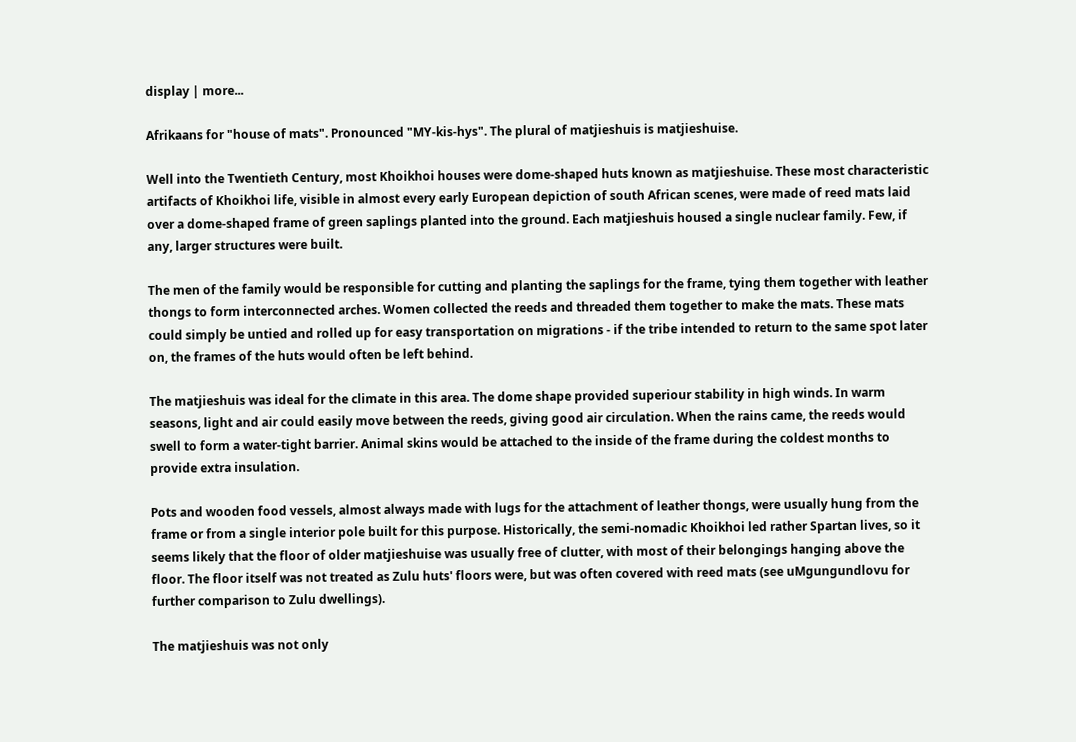display | more...

Afrikaans for "house of mats". Pronounced "MY-kis-hys". The plural of matjieshuis is matjieshuise.

Well into the Twentieth Century, most Khoikhoi houses were dome-shaped huts known as matjieshuise. These most characteristic artifacts of Khoikhoi life, visible in almost every early European depiction of south African scenes, were made of reed mats laid over a dome-shaped frame of green saplings planted into the ground. Each matjieshuis housed a single nuclear family. Few, if any, larger structures were built.

The men of the family would be responsible for cutting and planting the saplings for the frame, tying them together with leather thongs to form interconnected arches. Women collected the reeds and threaded them together to make the mats. These mats could simply be untied and rolled up for easy transportation on migrations - if the tribe intended to return to the same spot later on, the frames of the huts would often be left behind.

The matjieshuis was ideal for the climate in this area. The dome shape provided superiour stability in high winds. In warm seasons, light and air could easily move between the reeds, giving good air circulation. When the rains came, the reeds would swell to form a water-tight barrier. Animal skins would be attached to the inside of the frame during the coldest months to provide extra insulation.

Pots and wooden food vessels, almost always made with lugs for the attachment of leather thongs, were usually hung from the frame or from a single interior pole built for this purpose. Historically, the semi-nomadic Khoikhoi led rather Spartan lives, so it seems likely that the floor of older matjieshuise was usually free of clutter, with most of their belongings hanging above the floor. The floor itself was not treated as Zulu huts' floors were, but was often covered with reed mats (see uMgungundlovu for further comparison to Zulu dwellings).

The matjieshuis was not only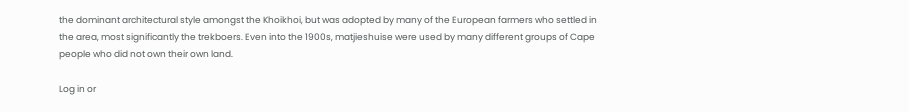the dominant architectural style amongst the Khoikhoi, but was adopted by many of the European farmers who settled in the area, most significantly the trekboers. Even into the 1900s, matjieshuise were used by many different groups of Cape people who did not own their own land.

Log in or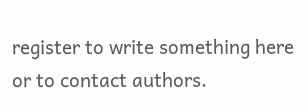register to write something here or to contact authors.